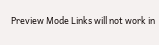Preview Mode Links will not work in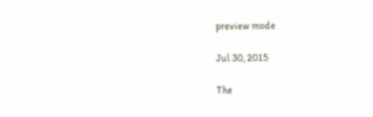preview mode

Jul 30, 2015

The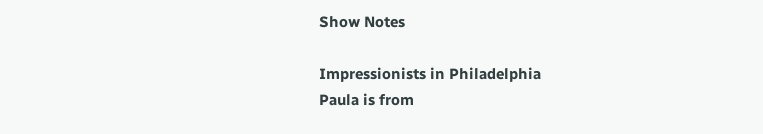Show Notes

Impressionists in Philadelphia
Paula is from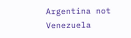Argentina not Venezuela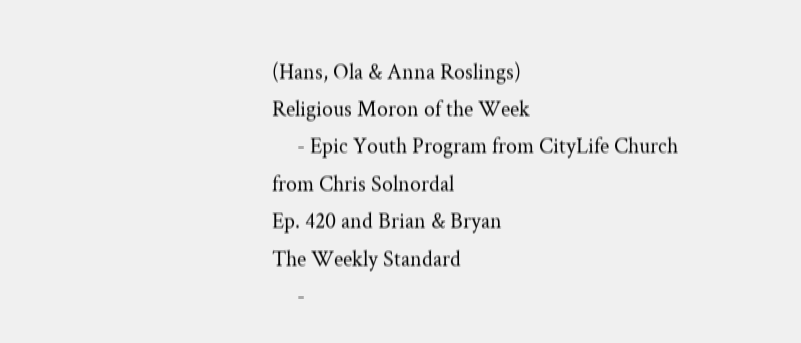(Hans, Ola & Anna Roslings)
Religious Moron of the Week
     - Epic Youth Program from CityLife Church from Chris Solnordal
Ep. 420 and Brian & Bryan
The Weekly Standard
     -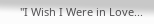"I Wish I Were in Love...